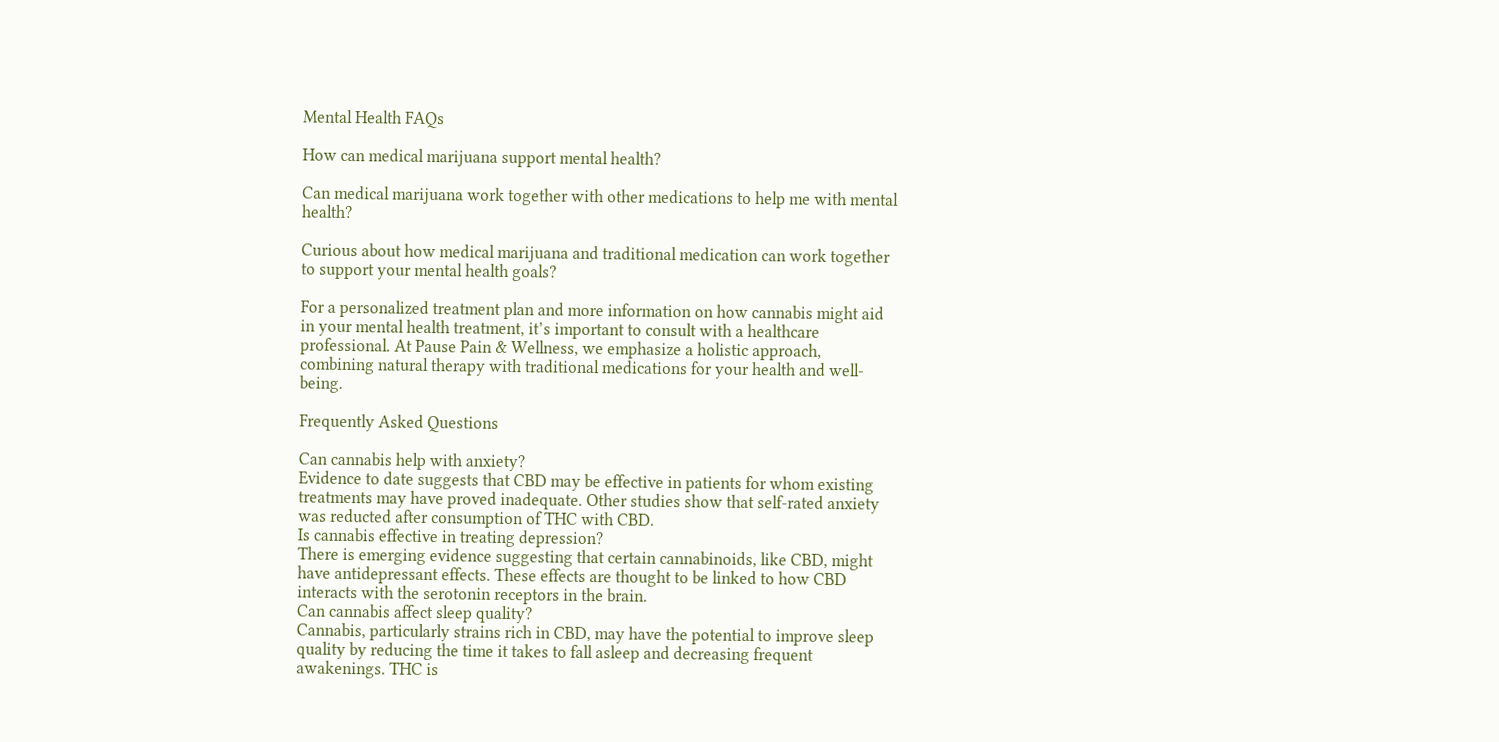Mental Health FAQs

How can medical marijuana support mental health?

Can medical marijuana work together with other medications to help me with mental health?

Curious about how medical marijuana and traditional medication can work together to support your mental health goals?

For a personalized treatment plan and more information on how cannabis might aid in your mental health treatment, it’s important to consult with a healthcare professional. At Pause Pain & Wellness, we emphasize a holistic approach, combining natural therapy with traditional medications for your health and well-being.

Frequently Asked Questions

Can cannabis help with anxiety?
Evidence to date suggests that CBD may be effective in patients for whom existing treatments may have proved inadequate. Other studies show that self-rated anxiety was reducted after consumption of THC with CBD.
Is cannabis effective in treating depression?
There is emerging evidence suggesting that certain cannabinoids, like CBD, might have antidepressant effects. These effects are thought to be linked to how CBD interacts with the serotonin receptors in the brain.
Can cannabis affect sleep quality?
Cannabis, particularly strains rich in CBD, may have the potential to improve sleep quality by reducing the time it takes to fall asleep and decreasing frequent awakenings. THC is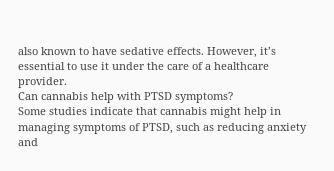also known to have sedative effects. However, it’s essential to use it under the care of a healthcare provider.
Can cannabis help with PTSD symptoms?
Some studies indicate that cannabis might help in managing symptoms of PTSD, such as reducing anxiety and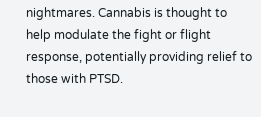nightmares. Cannabis is thought to help modulate the fight or flight response, potentially providing relief to those with PTSD.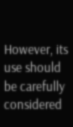However, its use should be carefully considered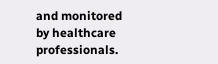and monitored by healthcare professionals.